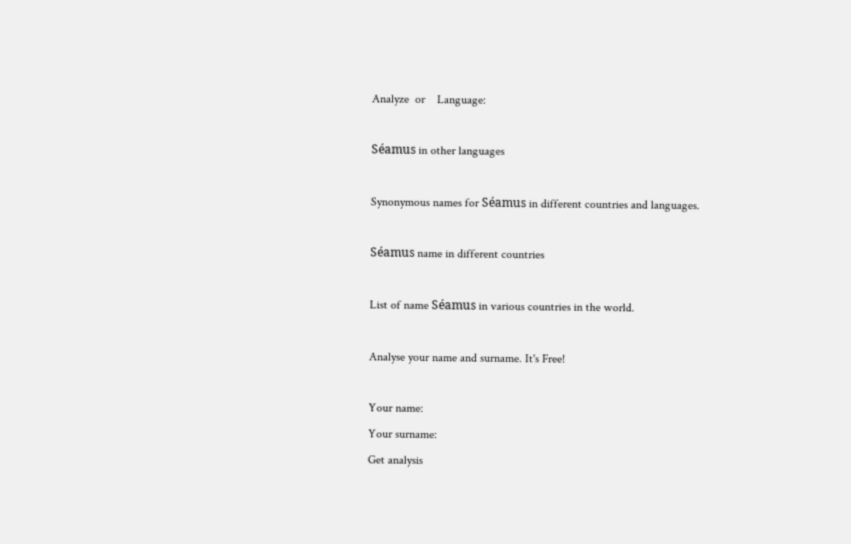Analyze  or    Language:

Séamus in other languages

Synonymous names for Séamus in different countries and languages.

Séamus name in different countries

List of name Séamus in various countries in the world.

Analyse your name and surname. It's Free!

Your name:
Your surname:
Get analysis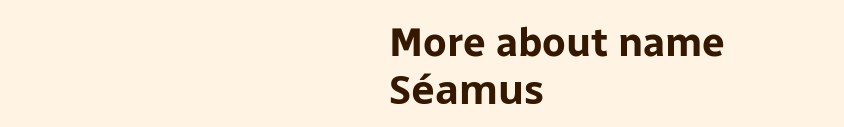More about name Séamus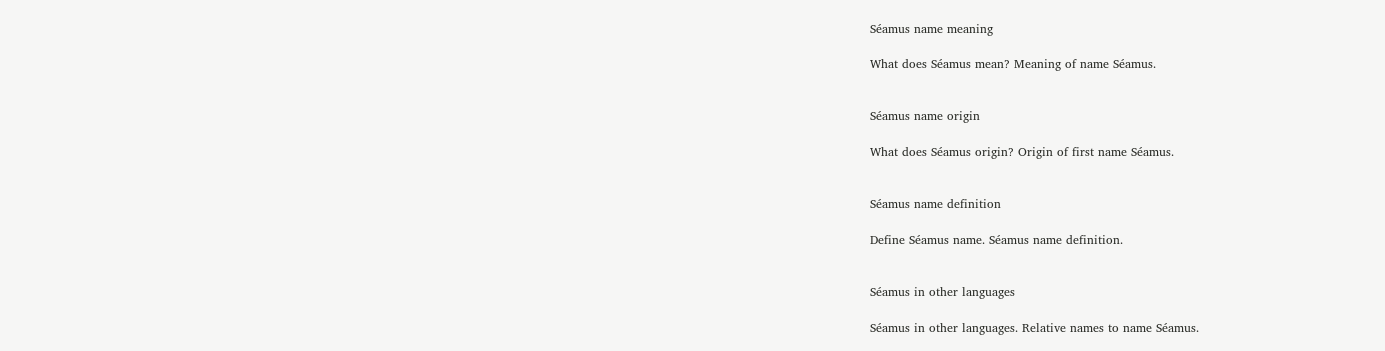Séamus name meaning

What does Séamus mean? Meaning of name Séamus.


Séamus name origin

What does Séamus origin? Origin of first name Séamus.


Séamus name definition

Define Séamus name. Séamus name definition.


Séamus in other languages

Séamus in other languages. Relative names to name Séamus.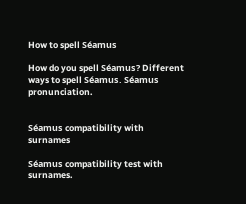How to spell Séamus

How do you spell Séamus? Different ways to spell Séamus. Séamus pronunciation.


Séamus compatibility with surnames

Séamus compatibility test with surnames.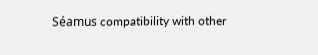Séamus compatibility with other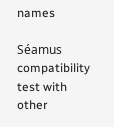names

Séamus compatibility test with other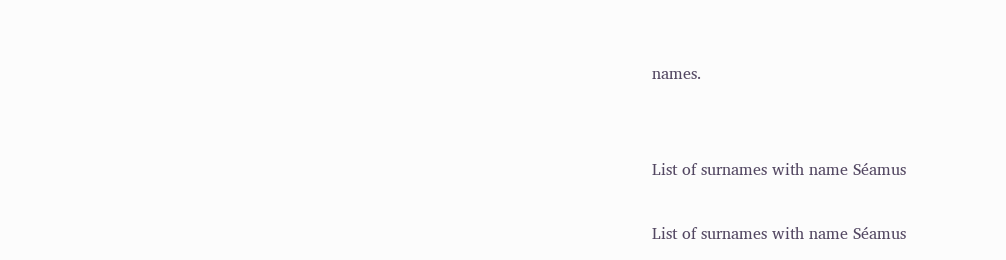names.


List of surnames with name Séamus

List of surnames with name Séamus